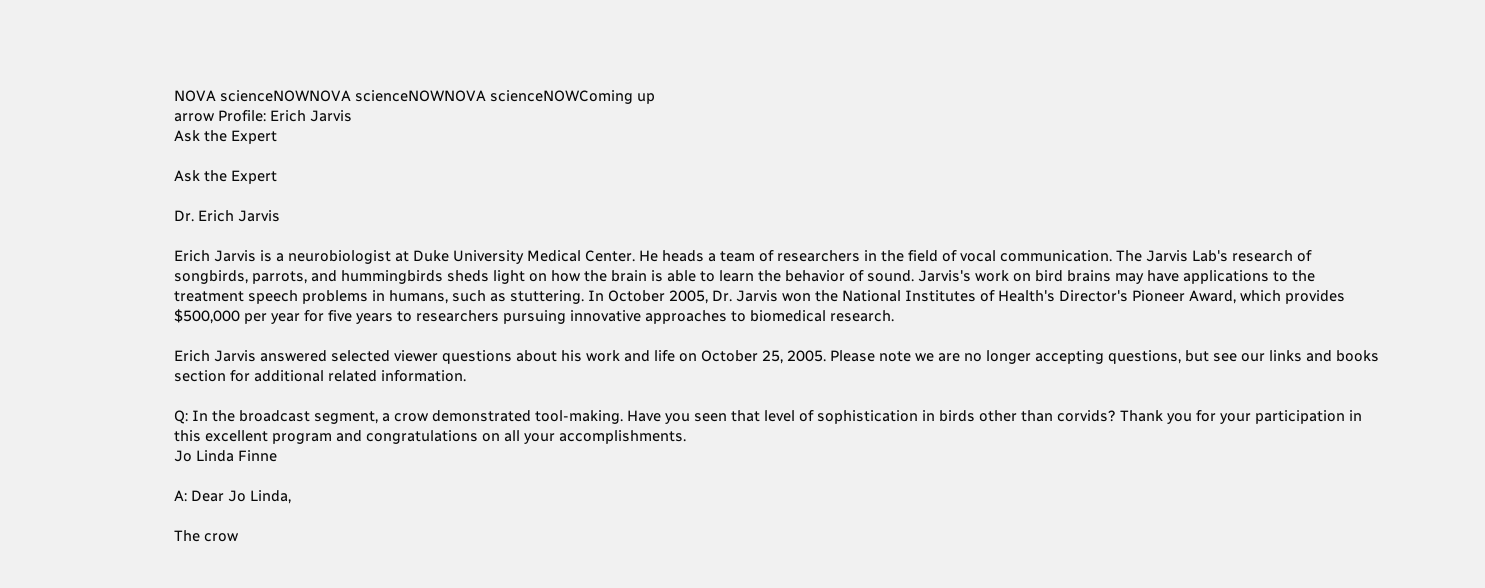NOVA scienceNOWNOVA scienceNOWNOVA scienceNOWComing up
arrow Profile: Erich Jarvis
Ask the Expert

Ask the Expert

Dr. Erich Jarvis

Erich Jarvis is a neurobiologist at Duke University Medical Center. He heads a team of researchers in the field of vocal communication. The Jarvis Lab's research of songbirds, parrots, and hummingbirds sheds light on how the brain is able to learn the behavior of sound. Jarvis's work on bird brains may have applications to the treatment speech problems in humans, such as stuttering. In October 2005, Dr. Jarvis won the National Institutes of Health's Director's Pioneer Award, which provides $500,000 per year for five years to researchers pursuing innovative approaches to biomedical research.

Erich Jarvis answered selected viewer questions about his work and life on October 25, 2005. Please note we are no longer accepting questions, but see our links and books section for additional related information.

Q: In the broadcast segment, a crow demonstrated tool-making. Have you seen that level of sophistication in birds other than corvids? Thank you for your participation in this excellent program and congratulations on all your accomplishments.
Jo Linda Finne

A: Dear Jo Linda,

The crow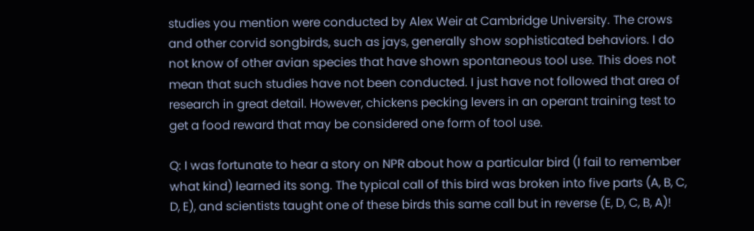studies you mention were conducted by Alex Weir at Cambridge University. The crows and other corvid songbirds, such as jays, generally show sophisticated behaviors. I do not know of other avian species that have shown spontaneous tool use. This does not mean that such studies have not been conducted. I just have not followed that area of research in great detail. However, chickens pecking levers in an operant training test to get a food reward that may be considered one form of tool use.

Q: I was fortunate to hear a story on NPR about how a particular bird (I fail to remember what kind) learned its song. The typical call of this bird was broken into five parts (A, B, C, D, E), and scientists taught one of these birds this same call but in reverse (E, D, C, B, A)!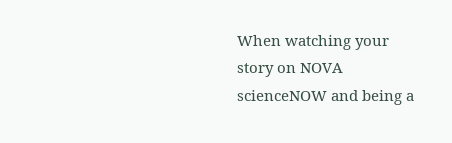When watching your story on NOVA scienceNOW and being a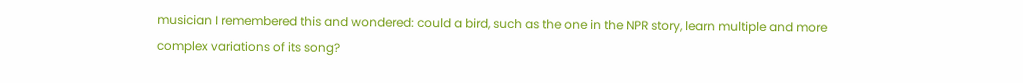musician I remembered this and wondered: could a bird, such as the one in the NPR story, learn multiple and more complex variations of its song?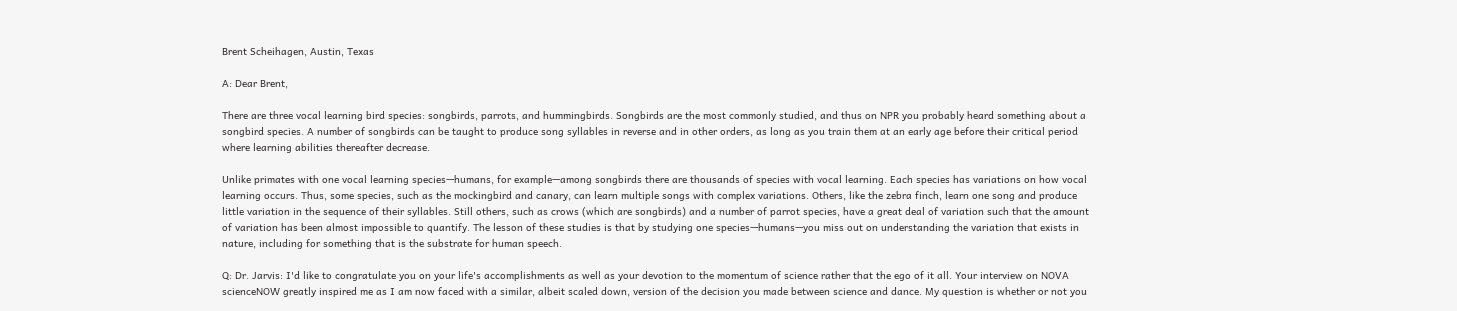Brent Scheihagen, Austin, Texas

A: Dear Brent,

There are three vocal learning bird species: songbirds, parrots, and hummingbirds. Songbirds are the most commonly studied, and thus on NPR you probably heard something about a songbird species. A number of songbirds can be taught to produce song syllables in reverse and in other orders, as long as you train them at an early age before their critical period where learning abilities thereafter decrease.

Unlike primates with one vocal learning species—humans, for example—among songbirds there are thousands of species with vocal learning. Each species has variations on how vocal learning occurs. Thus, some species, such as the mockingbird and canary, can learn multiple songs with complex variations. Others, like the zebra finch, learn one song and produce little variation in the sequence of their syllables. Still others, such as crows (which are songbirds) and a number of parrot species, have a great deal of variation such that the amount of variation has been almost impossible to quantify. The lesson of these studies is that by studying one species—humans—you miss out on understanding the variation that exists in nature, including for something that is the substrate for human speech.

Q: Dr. Jarvis: I'd like to congratulate you on your life's accomplishments as well as your devotion to the momentum of science rather that the ego of it all. Your interview on NOVA scienceNOW greatly inspired me as I am now faced with a similar, albeit scaled down, version of the decision you made between science and dance. My question is whether or not you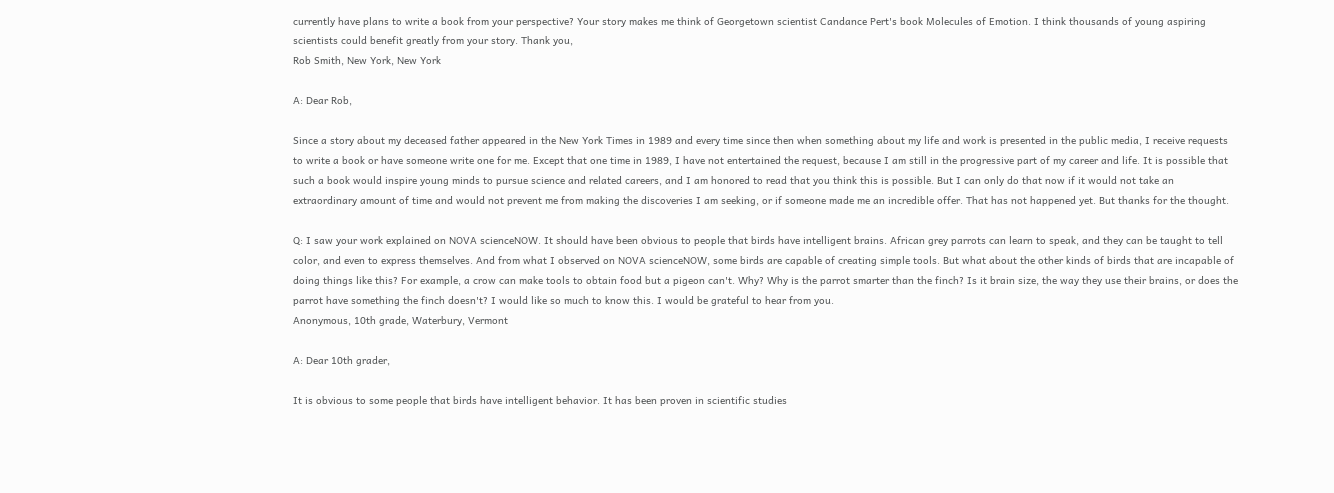currently have plans to write a book from your perspective? Your story makes me think of Georgetown scientist Candance Pert's book Molecules of Emotion. I think thousands of young aspiring scientists could benefit greatly from your story. Thank you,
Rob Smith, New York, New York

A: Dear Rob,

Since a story about my deceased father appeared in the New York Times in 1989 and every time since then when something about my life and work is presented in the public media, I receive requests to write a book or have someone write one for me. Except that one time in 1989, I have not entertained the request, because I am still in the progressive part of my career and life. It is possible that such a book would inspire young minds to pursue science and related careers, and I am honored to read that you think this is possible. But I can only do that now if it would not take an extraordinary amount of time and would not prevent me from making the discoveries I am seeking, or if someone made me an incredible offer. That has not happened yet. But thanks for the thought.

Q: I saw your work explained on NOVA scienceNOW. It should have been obvious to people that birds have intelligent brains. African grey parrots can learn to speak, and they can be taught to tell color, and even to express themselves. And from what I observed on NOVA scienceNOW, some birds are capable of creating simple tools. But what about the other kinds of birds that are incapable of doing things like this? For example, a crow can make tools to obtain food but a pigeon can't. Why? Why is the parrot smarter than the finch? Is it brain size, the way they use their brains, or does the parrot have something the finch doesn't? I would like so much to know this. I would be grateful to hear from you.
Anonymous, 10th grade, Waterbury, Vermont

A: Dear 10th grader,

It is obvious to some people that birds have intelligent behavior. It has been proven in scientific studies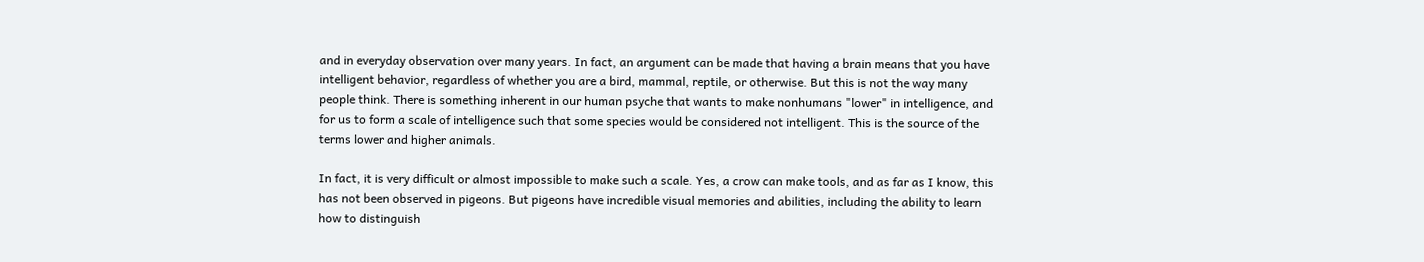and in everyday observation over many years. In fact, an argument can be made that having a brain means that you have intelligent behavior, regardless of whether you are a bird, mammal, reptile, or otherwise. But this is not the way many people think. There is something inherent in our human psyche that wants to make nonhumans "lower" in intelligence, and for us to form a scale of intelligence such that some species would be considered not intelligent. This is the source of the terms lower and higher animals.

In fact, it is very difficult or almost impossible to make such a scale. Yes, a crow can make tools, and as far as I know, this has not been observed in pigeons. But pigeons have incredible visual memories and abilities, including the ability to learn how to distinguish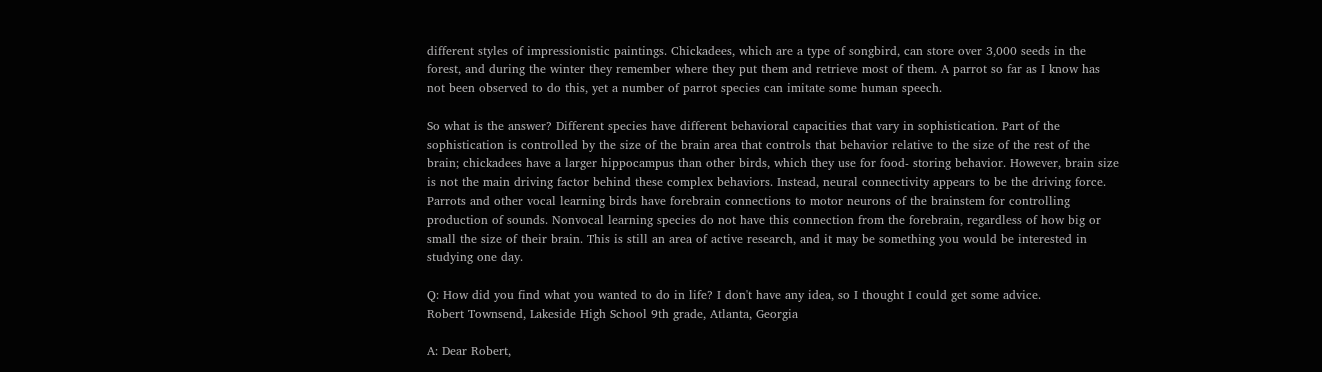different styles of impressionistic paintings. Chickadees, which are a type of songbird, can store over 3,000 seeds in the forest, and during the winter they remember where they put them and retrieve most of them. A parrot so far as I know has not been observed to do this, yet a number of parrot species can imitate some human speech.

So what is the answer? Different species have different behavioral capacities that vary in sophistication. Part of the sophistication is controlled by the size of the brain area that controls that behavior relative to the size of the rest of the brain; chickadees have a larger hippocampus than other birds, which they use for food- storing behavior. However, brain size is not the main driving factor behind these complex behaviors. Instead, neural connectivity appears to be the driving force. Parrots and other vocal learning birds have forebrain connections to motor neurons of the brainstem for controlling production of sounds. Nonvocal learning species do not have this connection from the forebrain, regardless of how big or small the size of their brain. This is still an area of active research, and it may be something you would be interested in studying one day.

Q: How did you find what you wanted to do in life? I don't have any idea, so I thought I could get some advice.
Robert Townsend, Lakeside High School 9th grade, Atlanta, Georgia

A: Dear Robert,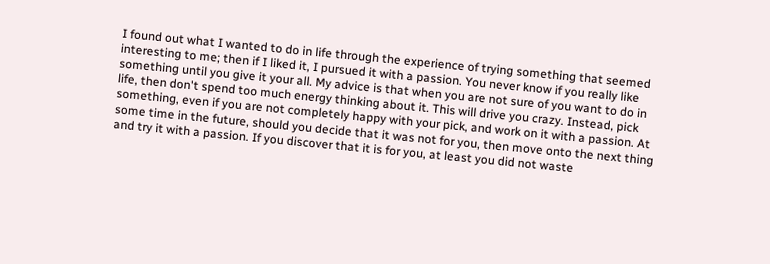I found out what I wanted to do in life through the experience of trying something that seemed interesting to me; then if I liked it, I pursued it with a passion. You never know if you really like something until you give it your all. My advice is that when you are not sure of you want to do in life, then don't spend too much energy thinking about it. This will drive you crazy. Instead, pick something, even if you are not completely happy with your pick, and work on it with a passion. At some time in the future, should you decide that it was not for you, then move onto the next thing and try it with a passion. If you discover that it is for you, at least you did not waste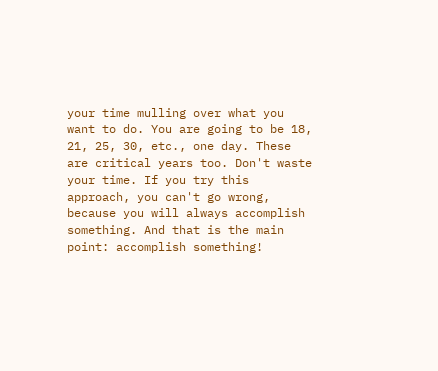your time mulling over what you want to do. You are going to be 18, 21, 25, 30, etc., one day. These are critical years too. Don't waste your time. If you try this approach, you can't go wrong, because you will always accomplish something. And that is the main point: accomplish something!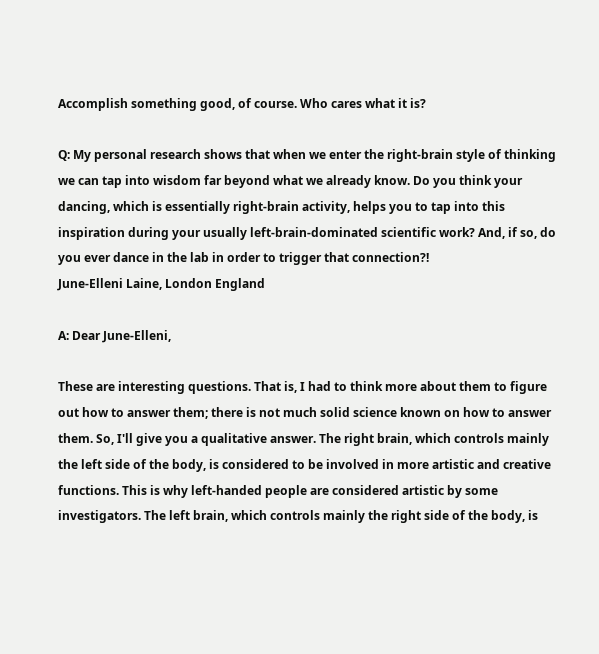Accomplish something good, of course. Who cares what it is?

Q: My personal research shows that when we enter the right-brain style of thinking we can tap into wisdom far beyond what we already know. Do you think your dancing, which is essentially right-brain activity, helps you to tap into this inspiration during your usually left-brain-dominated scientific work? And, if so, do you ever dance in the lab in order to trigger that connection?!
June-Elleni Laine, London England

A: Dear June-Elleni,

These are interesting questions. That is, I had to think more about them to figure out how to answer them; there is not much solid science known on how to answer them. So, I'll give you a qualitative answer. The right brain, which controls mainly the left side of the body, is considered to be involved in more artistic and creative functions. This is why left-handed people are considered artistic by some investigators. The left brain, which controls mainly the right side of the body, is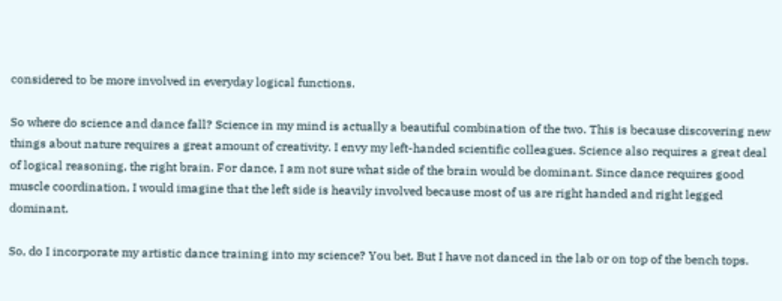considered to be more involved in everyday logical functions.

So where do science and dance fall? Science in my mind is actually a beautiful combination of the two. This is because discovering new things about nature requires a great amount of creativity. I envy my left-handed scientific colleagues. Science also requires a great deal of logical reasoning, the right brain. For dance, I am not sure what side of the brain would be dominant. Since dance requires good muscle coordination, I would imagine that the left side is heavily involved because most of us are right handed and right legged dominant.

So, do I incorporate my artistic dance training into my science? You bet. But I have not danced in the lab or on top of the bench tops.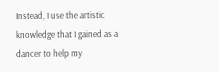Instead, I use the artistic knowledge that I gained as a dancer to help my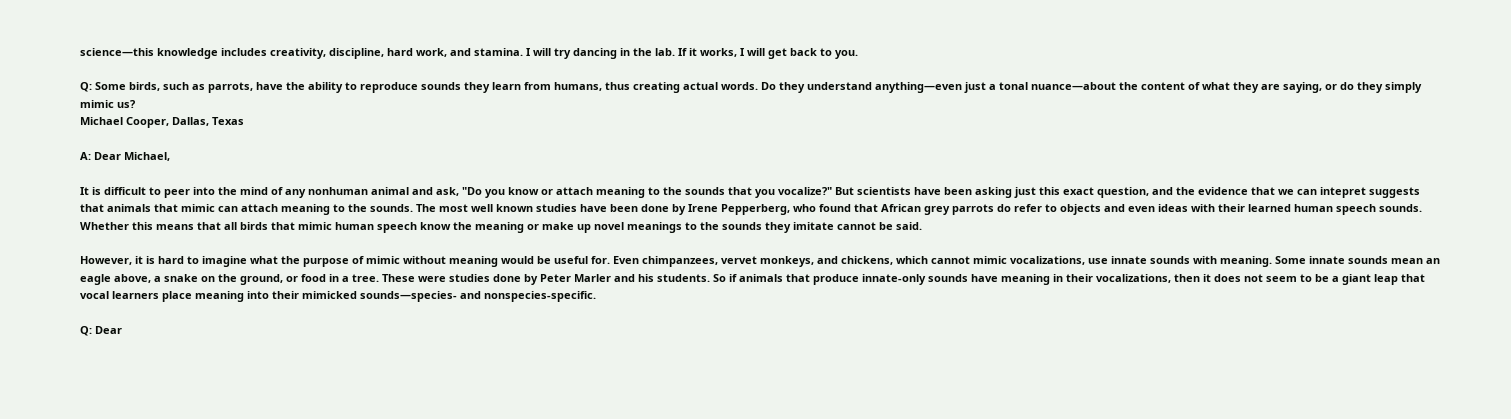science—this knowledge includes creativity, discipline, hard work, and stamina. I will try dancing in the lab. If it works, I will get back to you.

Q: Some birds, such as parrots, have the ability to reproduce sounds they learn from humans, thus creating actual words. Do they understand anything—even just a tonal nuance—about the content of what they are saying, or do they simply mimic us?
Michael Cooper, Dallas, Texas

A: Dear Michael,

It is difficult to peer into the mind of any nonhuman animal and ask, "Do you know or attach meaning to the sounds that you vocalize?" But scientists have been asking just this exact question, and the evidence that we can intepret suggests that animals that mimic can attach meaning to the sounds. The most well known studies have been done by Irene Pepperberg, who found that African grey parrots do refer to objects and even ideas with their learned human speech sounds. Whether this means that all birds that mimic human speech know the meaning or make up novel meanings to the sounds they imitate cannot be said.

However, it is hard to imagine what the purpose of mimic without meaning would be useful for. Even chimpanzees, vervet monkeys, and chickens, which cannot mimic vocalizations, use innate sounds with meaning. Some innate sounds mean an eagle above, a snake on the ground, or food in a tree. These were studies done by Peter Marler and his students. So if animals that produce innate-only sounds have meaning in their vocalizations, then it does not seem to be a giant leap that vocal learners place meaning into their mimicked sounds—species- and nonspecies-specific.

Q: Dear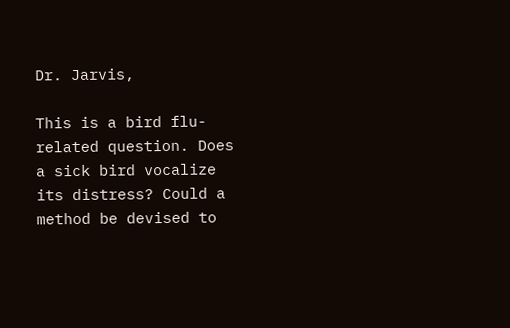Dr. Jarvis,

This is a bird flu-related question. Does a sick bird vocalize its distress? Could a method be devised to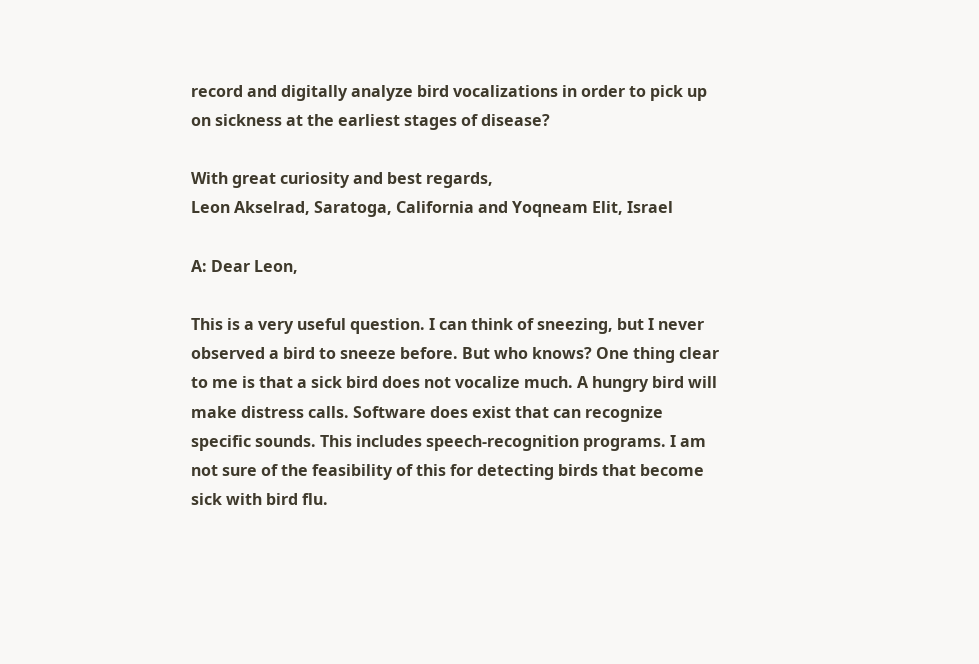record and digitally analyze bird vocalizations in order to pick up on sickness at the earliest stages of disease?

With great curiosity and best regards,
Leon Akselrad, Saratoga, California and Yoqneam Elit, Israel

A: Dear Leon,

This is a very useful question. I can think of sneezing, but I never observed a bird to sneeze before. But who knows? One thing clear to me is that a sick bird does not vocalize much. A hungry bird will make distress calls. Software does exist that can recognize specific sounds. This includes speech-recognition programs. I am not sure of the feasibility of this for detecting birds that become sick with bird flu.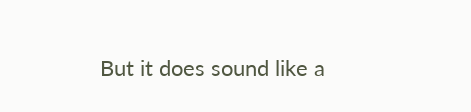But it does sound like a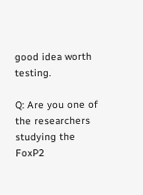good idea worth testing.

Q: Are you one of the researchers studying the FoxP2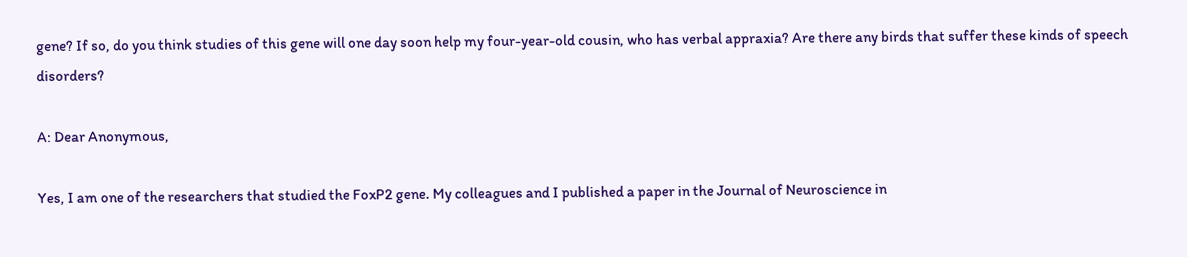gene? If so, do you think studies of this gene will one day soon help my four-year-old cousin, who has verbal appraxia? Are there any birds that suffer these kinds of speech disorders?

A: Dear Anonymous,

Yes, I am one of the researchers that studied the FoxP2 gene. My colleagues and I published a paper in the Journal of Neuroscience in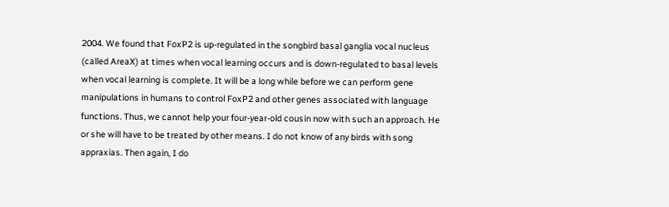2004. We found that FoxP2 is up-regulated in the songbird basal ganglia vocal nucleus (called AreaX) at times when vocal learning occurs and is down-regulated to basal levels when vocal learning is complete. It will be a long while before we can perform gene manipulations in humans to control FoxP2 and other genes associated with language functions. Thus, we cannot help your four-year-old cousin now with such an approach. He or she will have to be treated by other means. I do not know of any birds with song appraxias. Then again, I do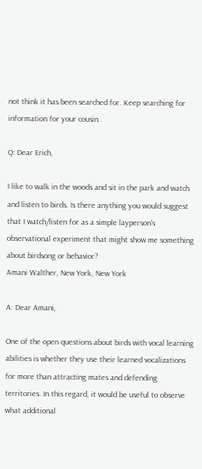not think it has been searched for. Keep searching for information for your cousin.

Q: Dear Erich,

I like to walk in the woods and sit in the park and watch and listen to birds. Is there anything you would suggest that I watch/listen for as a simple layperson's observational experiment that might show me something about birdsong or behavior?
Amani Walther, New York, New York

A: Dear Amani,

One of the open questions about birds with vocal learning abilities is whether they use their learned vocalizations for more than attracting mates and defending territories. In this regard, it would be useful to observe what additional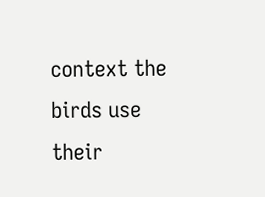context the birds use their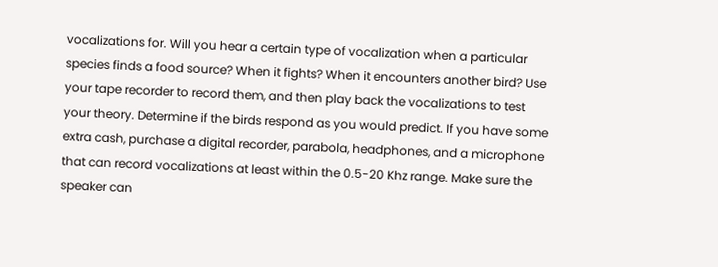vocalizations for. Will you hear a certain type of vocalization when a particular species finds a food source? When it fights? When it encounters another bird? Use your tape recorder to record them, and then play back the vocalizations to test your theory. Determine if the birds respond as you would predict. If you have some extra cash, purchase a digital recorder, parabola, headphones, and a microphone that can record vocalizations at least within the 0.5-20 Khz range. Make sure the speaker can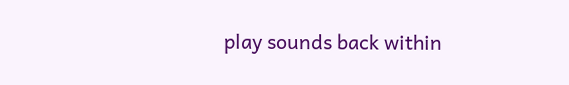play sounds back within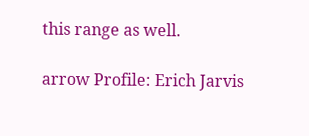this range as well.

arrow Profile: Erich Jarvis